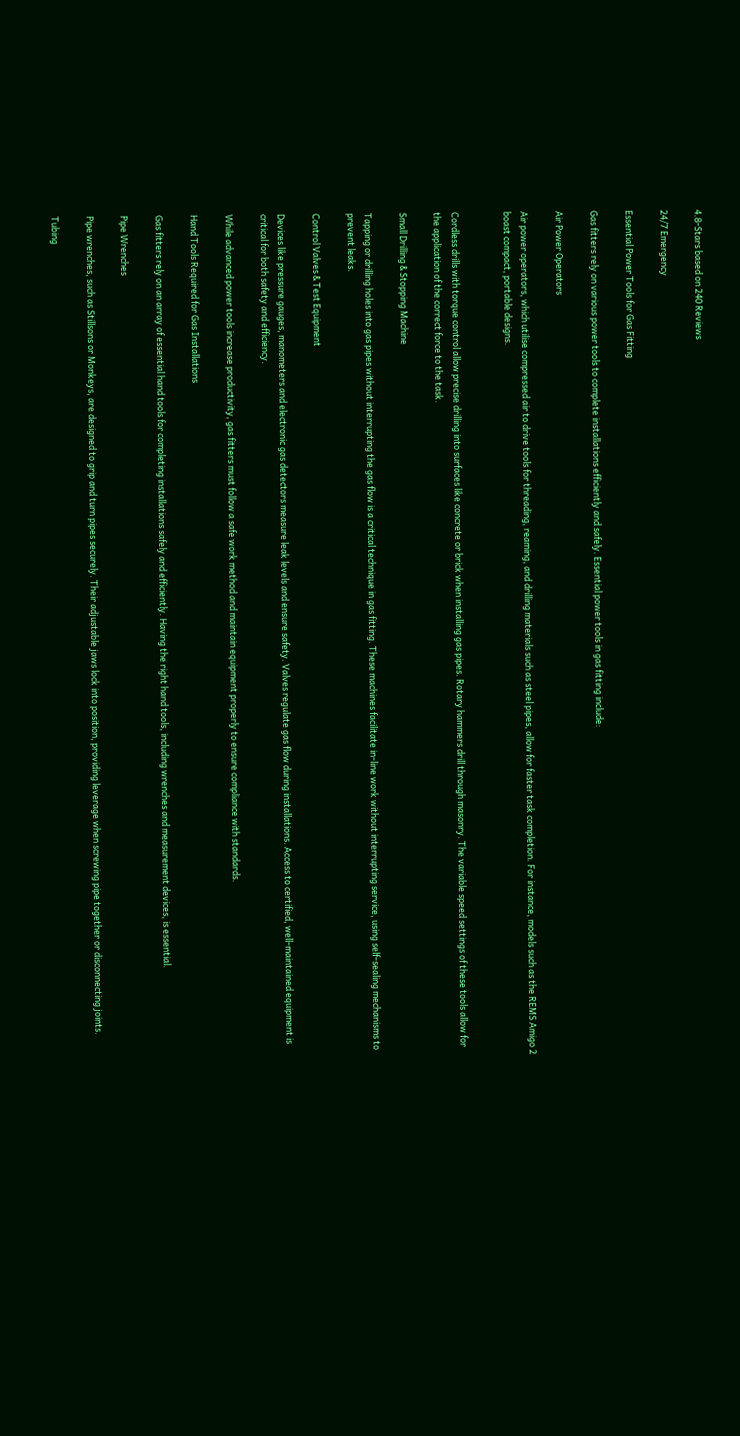4.8-Stars based on 240 Reviews

24/7 Emergency

Essential Power Tools for Gas Fitting

Gas fitters rely on various power tools to complete installations efficiently and safely. Essential power tools in gas fitting include:

Air Power Operators

Air power operators, which utilise compressed air to drive tools for threading, reaming, and drilling materials such as steel pipes, allow for faster task completion. For instance, models such as the REMS Amigo 2 boast compact, portable designs.


Cordless drills with torque control allow precise drilling into surfaces like concrete or brick when installing gas pipes. Rotary hammers drill through masonry. The variable speed settings of these tools allow for the application of the correct force to the task.

Small Drilling & Stopping Machine

Tapping or drilling holes into gas pipes without interrupting the gas flow is a critical technique in gas fitting. These machines facilitate in-line work without interrupting service, using self-sealing mechanisms to prevent leaks.

Control Valves & Test Equipment

Devices like pressure gauges, manometers and electronic gas detectors measure leak levels and ensure safety. Valves regulate gas flow during installations. Access to certified, well-maintained equipment is critical for both safety and efficiency.

While advanced power tools increase productivity, gas fitters must follow a safe work method and maintain equipment properly to ensure compliance with standards.

Hand Tools Required for Gas Installations

Gas fitters rely on an array of essential hand tools for completing installations safely and efficiently. Having the right hand tools, including wrenches and measurement devices, is essential.

Pipe Wrenches

Pipe wrenches, such as Stillsons or Monkeys, are designed to grip and turn pipes securely. Their adjustable jaws lock into position, providing leverage when screwing pipe together or disconnecting joints.

Tubing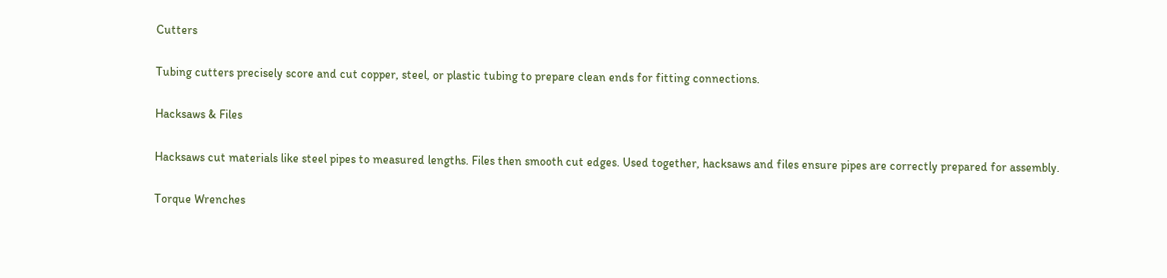Cutters

Tubing cutters precisely score and cut copper, steel, or plastic tubing to prepare clean ends for fitting connections.

Hacksaws & Files

Hacksaws cut materials like steel pipes to measured lengths. Files then smooth cut edges. Used together, hacksaws and files ensure pipes are correctly prepared for assembly.

Torque Wrenches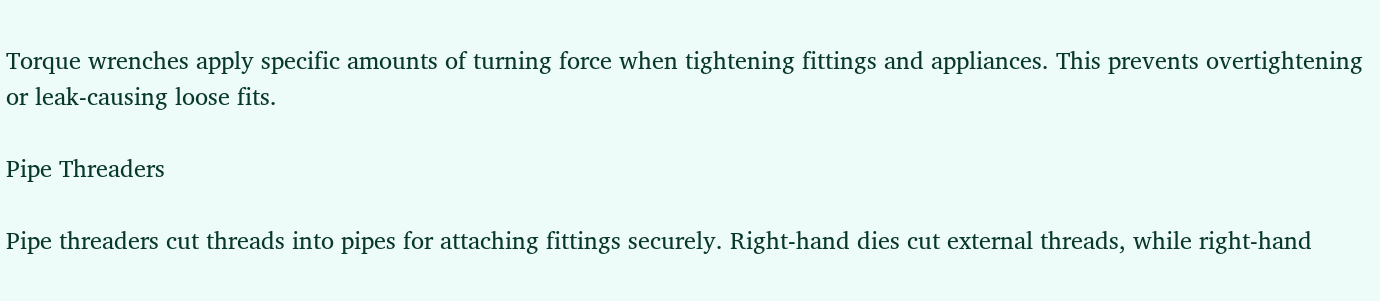Torque wrenches apply specific amounts of turning force when tightening fittings and appliances. This prevents overtightening or leak-causing loose fits.

Pipe Threaders

Pipe threaders cut threads into pipes for attaching fittings securely. Right-hand dies cut external threads, while right-hand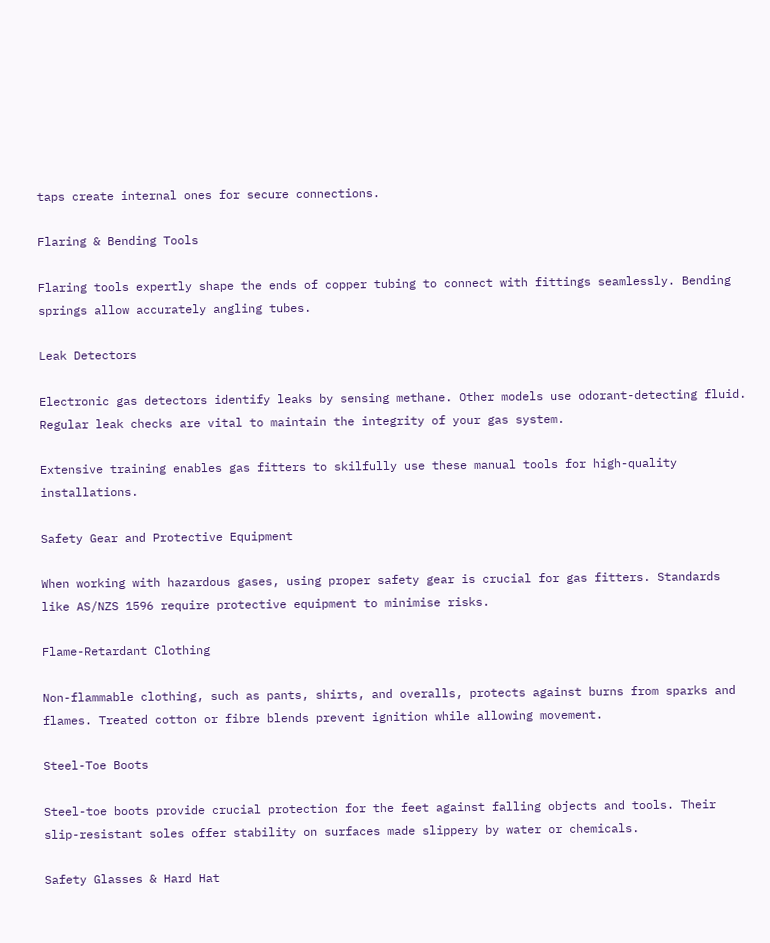taps create internal ones for secure connections.

Flaring & Bending Tools

Flaring tools expertly shape the ends of copper tubing to connect with fittings seamlessly. Bending springs allow accurately angling tubes.

Leak Detectors

Electronic gas detectors identify leaks by sensing methane. Other models use odorant-detecting fluid. Regular leak checks are vital to maintain the integrity of your gas system.

Extensive training enables gas fitters to skilfully use these manual tools for high-quality installations.

Safety Gear and Protective Equipment

When working with hazardous gases, using proper safety gear is crucial for gas fitters. Standards like AS/NZS 1596 require protective equipment to minimise risks.

Flame-Retardant Clothing

Non-flammable clothing, such as pants, shirts, and overalls, protects against burns from sparks and flames. Treated cotton or fibre blends prevent ignition while allowing movement.

Steel-Toe Boots

Steel-toe boots provide crucial protection for the feet against falling objects and tools. Their slip-resistant soles offer stability on surfaces made slippery by water or chemicals.

Safety Glasses & Hard Hat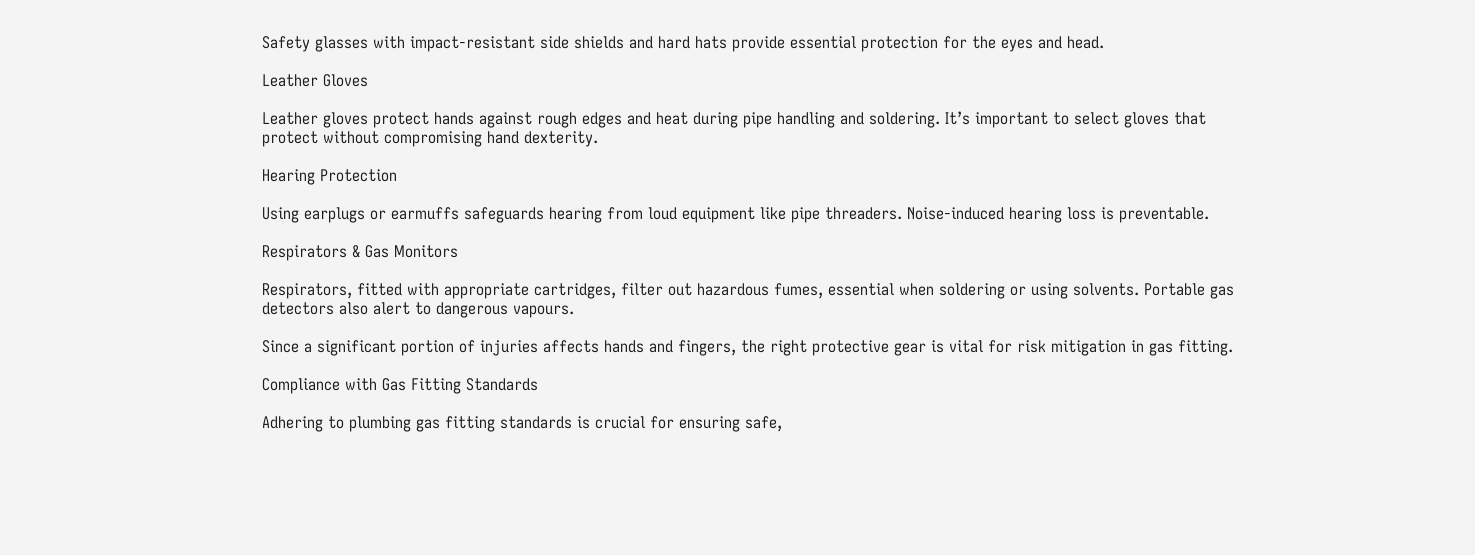Safety glasses with impact-resistant side shields and hard hats provide essential protection for the eyes and head.

Leather Gloves

Leather gloves protect hands against rough edges and heat during pipe handling and soldering. It’s important to select gloves that protect without compromising hand dexterity.

Hearing Protection

Using earplugs or earmuffs safeguards hearing from loud equipment like pipe threaders. Noise-induced hearing loss is preventable.

Respirators & Gas Monitors

Respirators, fitted with appropriate cartridges, filter out hazardous fumes, essential when soldering or using solvents. Portable gas detectors also alert to dangerous vapours.

Since a significant portion of injuries affects hands and fingers, the right protective gear is vital for risk mitigation in gas fitting.

Compliance with Gas Fitting Standards

Adhering to plumbing gas fitting standards is crucial for ensuring safe,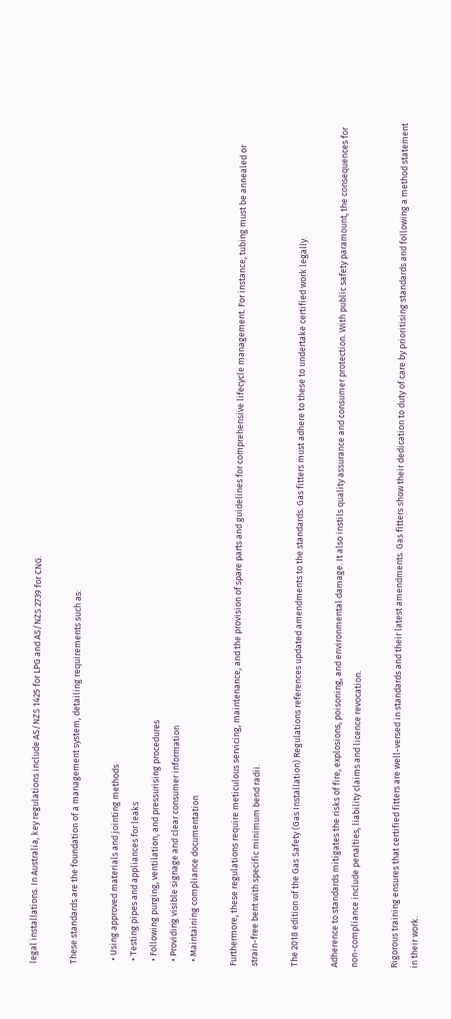legal installations. In Australia, key regulations include AS/NZS 1425 for LPG and AS/NZS 2739 for CNG.

These standards are the foundation of a management system, detailing requirements such as:

  • Using approved materials and jointing methods
  • Testing pipes and appliances for leaks
  • Following purging, ventilation, and pressurising procedures
  • Providing visible signage and clear consumer information
  • Maintaining compliance documentation

Furthermore, these regulations require meticulous servicing, maintenance, and the provision of spare parts and guidelines for comprehensive lifecycle management. For instance, tubing must be annealed or strain-free bent with specific minimum bend radii.

The 2018 edition of the Gas Safety (Gas Installation) Regulations references updated amendments to the standards. Gas fitters must adhere to these to undertake certified work legally.

Adherence to standards mitigates the risks of fire, explosions, poisoning, and environmental damage. It also instils quality assurance and consumer protection. With public safety paramount, the consequences for non-compliance include penalties, liability claims and licence revocation.

Rigorous training ensures that certified fitters are well-versed in standards and their latest amendments. Gas fitters show their dedication to duty of care by prioritising standards and following a method statement in their work.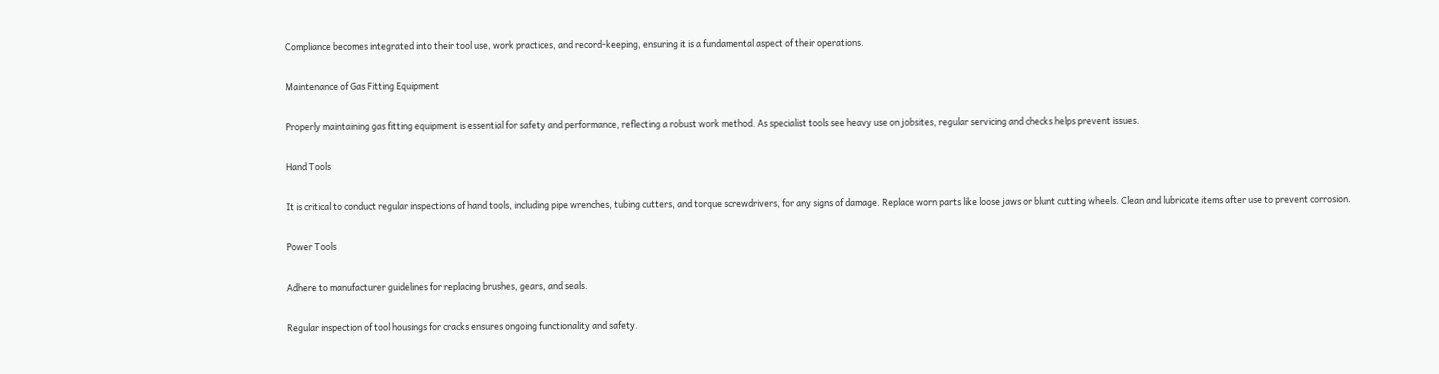Compliance becomes integrated into their tool use, work practices, and record-keeping, ensuring it is a fundamental aspect of their operations.

Maintenance of Gas Fitting Equipment

Properly maintaining gas fitting equipment is essential for safety and performance, reflecting a robust work method. As specialist tools see heavy use on jobsites, regular servicing and checks helps prevent issues.

Hand Tools

It is critical to conduct regular inspections of hand tools, including pipe wrenches, tubing cutters, and torque screwdrivers, for any signs of damage. Replace worn parts like loose jaws or blunt cutting wheels. Clean and lubricate items after use to prevent corrosion.

Power Tools

Adhere to manufacturer guidelines for replacing brushes, gears, and seals.

Regular inspection of tool housings for cracks ensures ongoing functionality and safety.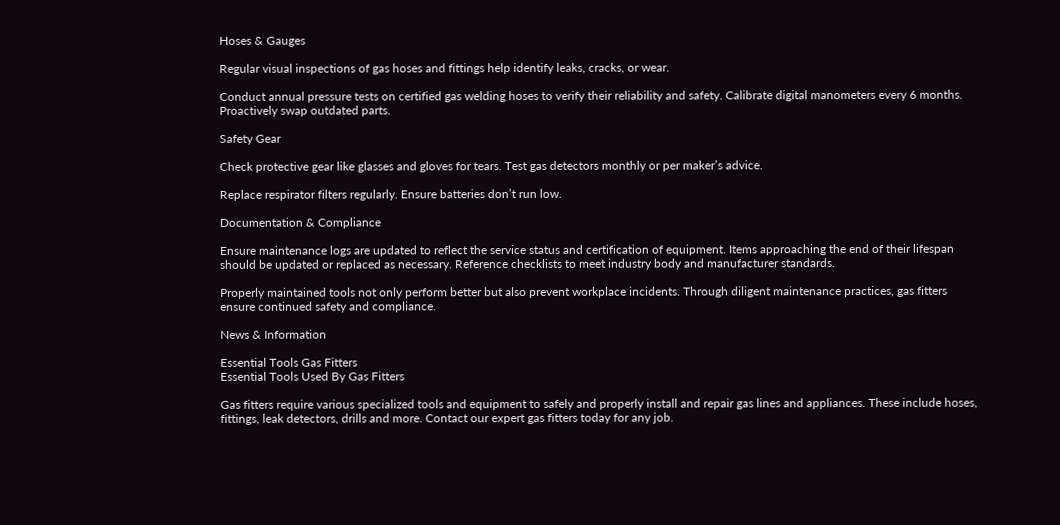Hoses & Gauges

Regular visual inspections of gas hoses and fittings help identify leaks, cracks, or wear.

Conduct annual pressure tests on certified gas welding hoses to verify their reliability and safety. Calibrate digital manometers every 6 months. Proactively swap outdated parts.

Safety Gear

Check protective gear like glasses and gloves for tears. Test gas detectors monthly or per maker’s advice.

Replace respirator filters regularly. Ensure batteries don’t run low.

Documentation & Compliance

Ensure maintenance logs are updated to reflect the service status and certification of equipment. Items approaching the end of their lifespan should be updated or replaced as necessary. Reference checklists to meet industry body and manufacturer standards.

Properly maintained tools not only perform better but also prevent workplace incidents. Through diligent maintenance practices, gas fitters ensure continued safety and compliance.

News & Information

Essential Tools Gas Fitters
Essential Tools Used By Gas Fitters

Gas fitters require various specialized tools and equipment to safely and properly install and repair gas lines and appliances. These include hoses, fittings, leak detectors, drills and more. Contact our expert gas fitters today for any job.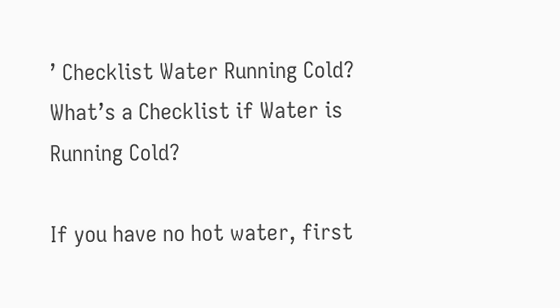’ Checklist Water Running Cold?
What’s a Checklist if Water is Running Cold?

If you have no hot water, first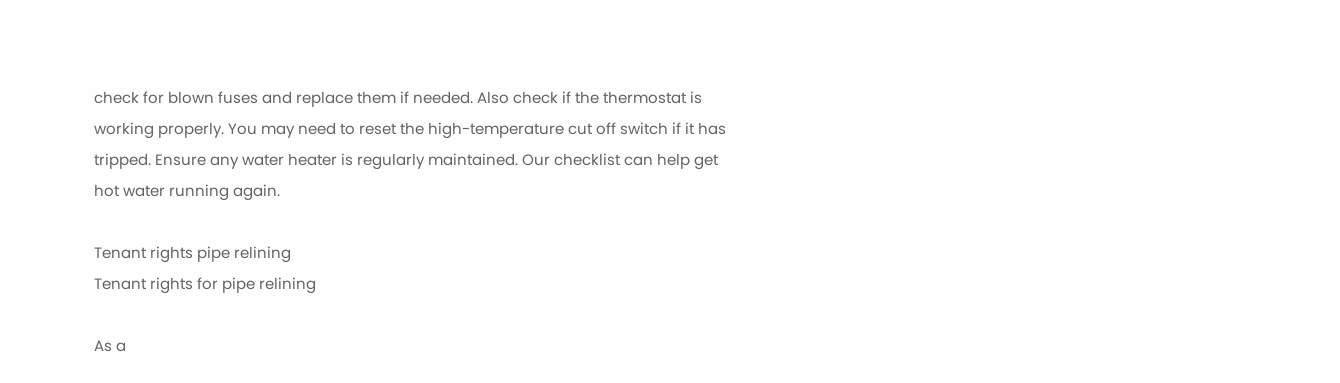check for blown fuses and replace them if needed. Also check if the thermostat is working properly. You may need to reset the high-temperature cut off switch if it has tripped. Ensure any water heater is regularly maintained. Our checklist can help get hot water running again.

Tenant rights pipe relining
Tenant rights for pipe relining

As a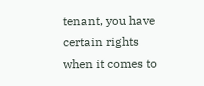tenant, you have certain rights when it comes to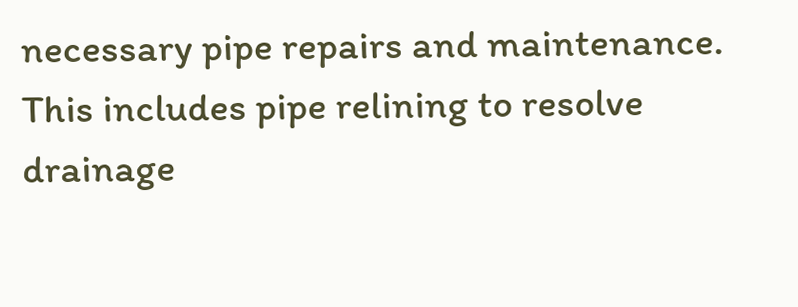necessary pipe repairs and maintenance. This includes pipe relining to resolve drainage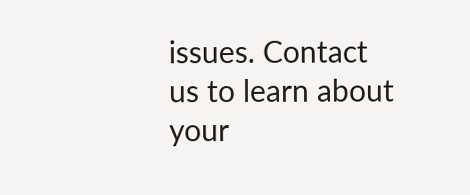issues. Contact us to learn about your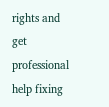rights and get professional help fixing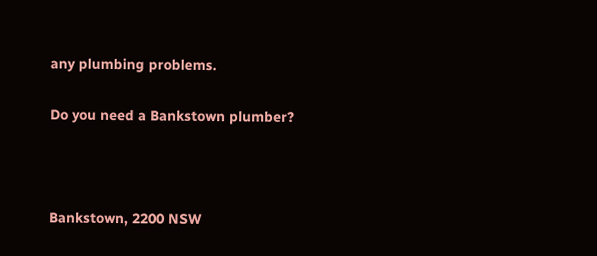any plumbing problems.

Do you need a Bankstown plumber?



Bankstown, 2200 NSW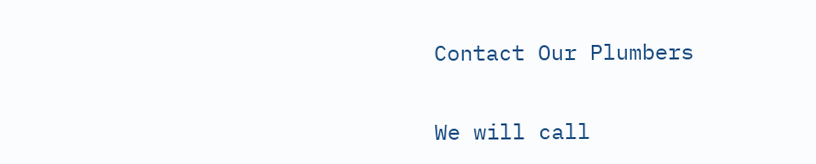Contact Our Plumbers

We will call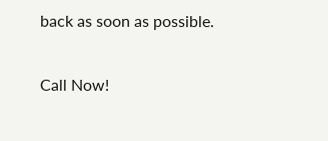back as soon as possible.

Call Now!